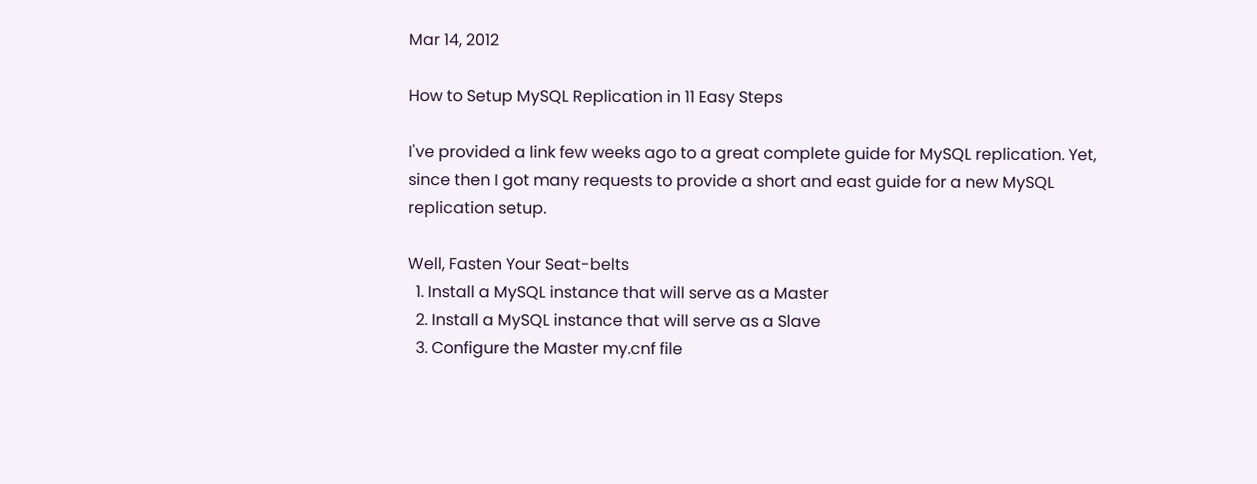Mar 14, 2012

How to Setup MySQL Replication in 11 Easy Steps

I've provided a link few weeks ago to a great complete guide for MySQL replication. Yet, since then I got many requests to provide a short and east guide for a new MySQL replication setup.

Well, Fasten Your Seat-belts
  1. Install a MySQL instance that will serve as a Master
  2. Install a MySQL instance that will serve as a Slave
  3. Configure the Master my.cnf file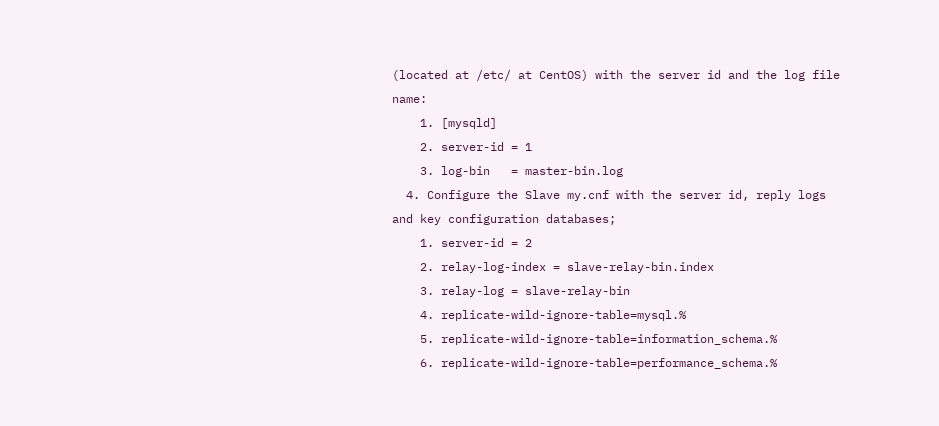(located at /etc/ at CentOS) with the server id and the log file name:
    1. [mysqld]
    2. server-id = 1
    3. log-bin   = master-bin.log
  4. Configure the Slave my.cnf with the server id, reply logs and key configuration databases;
    1. server-id = 2
    2. relay-log-index = slave-relay-bin.index
    3. relay-log = slave-relay-bin
    4. replicate-wild-ignore-table=mysql.%
    5. replicate-wild-ignore-table=information_schema.%
    6. replicate-wild-ignore-table=performance_schema.%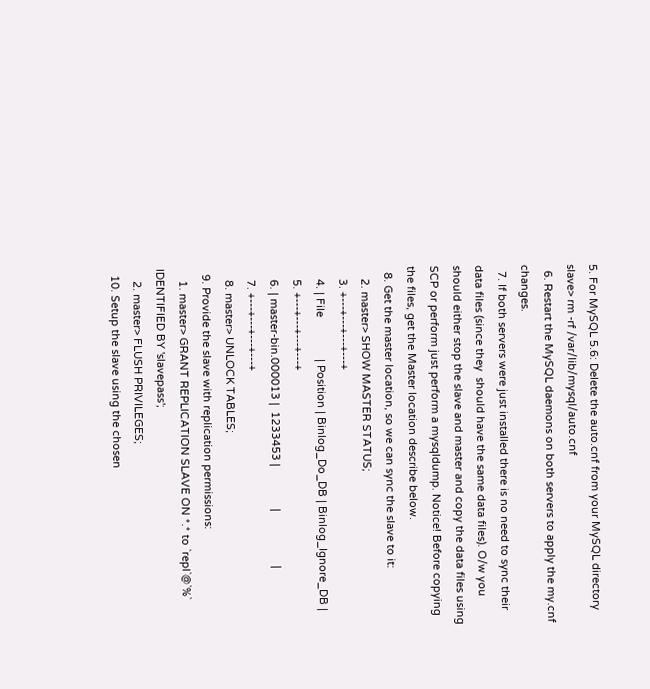5. For MySQL 5.6: Delete the auto.cnf from your MySQL directory slave> rm -rf /var/lib/mysql/auto.cnf
  6. Restart the MySQL daemons on both servers to apply the my.cnf changes.
  7. If both servers were just installed there is no need to sync their data files (since they  should have the same data files). O/w you should either stop the slave and master and copy the data files using SCP or perform just perform a mysqldump. Notice! Before copying the files, get the Master location describe below.
  8. Get the master location, so we can sync the slave to it:
    2. master> SHOW MASTER STATUS;
    3. +---+---+---+---+
    4. | File              | Position | Binlog_Do_DB | Binlog_Ignore_DB |
    5. +---+---+---+---+
    6. | master-bin.000013 |  1233453 |              |                  |
    7. +---+---+---+---+
    8. master> UNLOCK TABLES;
  9. Provide the slave with replication permissions:
    1. master> GRANT REPLICATION SLAVE ON *.* to `repl`@`%` IDENTIFIED BY 'slavepass';
    2. master> FLUSH PRIVILEGES;
  10. Setup the slave using the chosen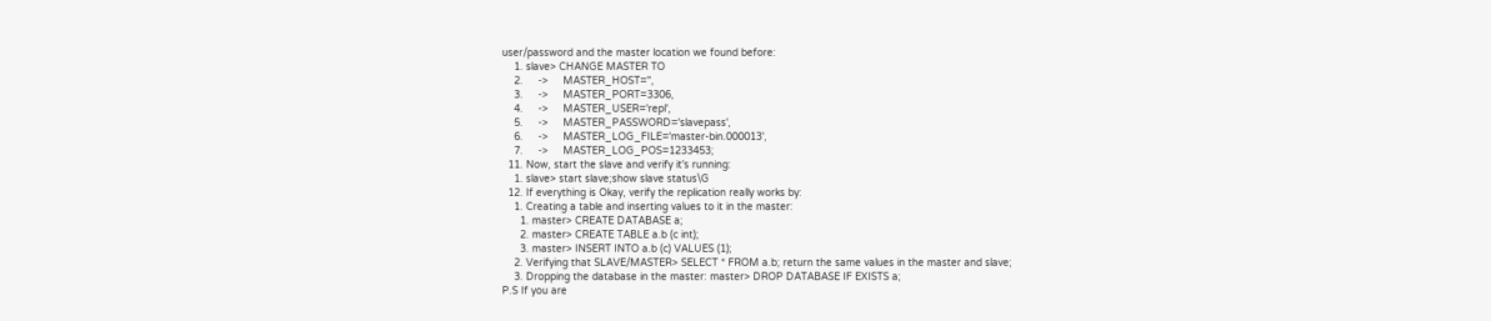user/password and the master location we found before:
    1. slave> CHANGE MASTER TO
    2.     ->     MASTER_HOST='',
    3.     ->     MASTER_PORT=3306,
    4.     ->     MASTER_USER='repl',
    5.     ->     MASTER_PASSWORD='slavepass',
    6.     ->     MASTER_LOG_FILE='master-bin.000013',
    7.     ->     MASTER_LOG_POS=1233453;
  11. Now, start the slave and verify it's running:
    1. slave> start slave;show slave status\G
  12. If everything is Okay, verify the replication really works by:
    1. Creating a table and inserting values to it in the master:
      1. master> CREATE DATABASE a;
      2. master> CREATE TABLE a.b (c int);
      3. master> INSERT INTO a.b (c) VALUES (1);
    2. Verifying that SLAVE/MASTER> SELECT * FROM a.b; return the same values in the master and slave;
    3. Dropping the database in the master: master> DROP DATABASE IF EXISTS a;
P.S If you are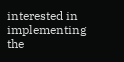interested in implementing the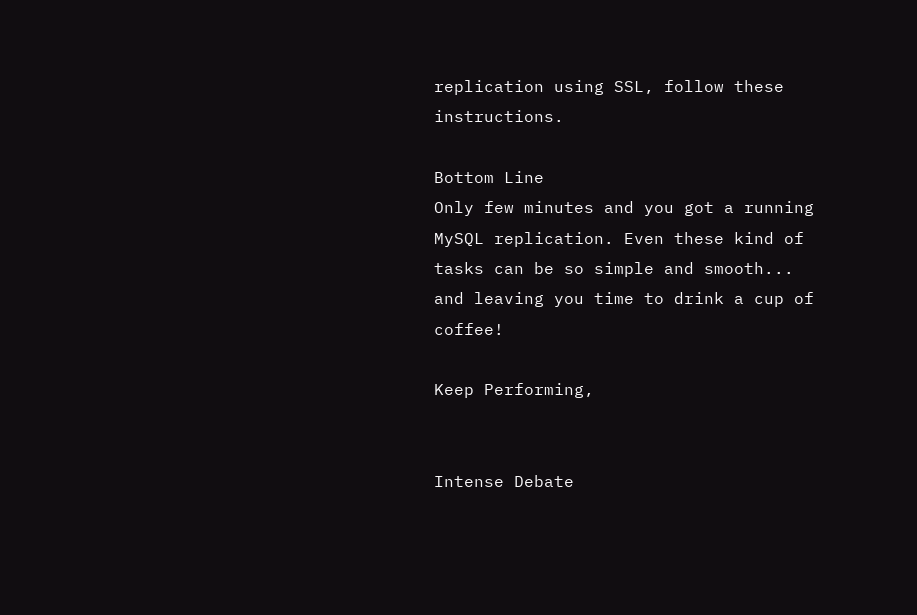replication using SSL, follow these instructions.

Bottom Line
Only few minutes and you got a running MySQL replication. Even these kind of tasks can be so simple and smooth...  and leaving you time to drink a cup of coffee!

Keep Performing,


Intense Debate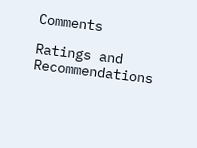Comments

Ratings and Recommendations